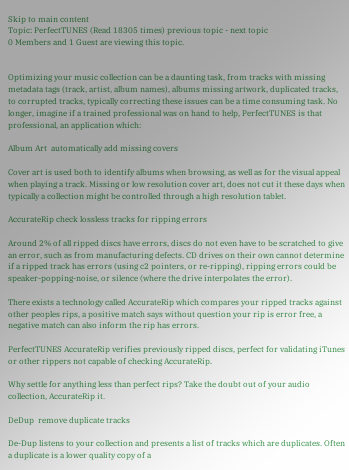Skip to main content
Topic: PerfectTUNES (Read 18305 times) previous topic - next topic
0 Members and 1 Guest are viewing this topic.


Optimizing your music collection can be a daunting task, from tracks with missing metadata tags (track, artist, album names), albums missing artwork, duplicated tracks, to corrupted tracks, typically correcting these issues can be a time consuming task. No longer, imagine if a trained professional was on hand to help, PerfectTUNES is that professional, an application which:

Album Art  automatically add missing covers

Cover art is used both to identify albums when browsing, as well as for the visual appeal when playing a track. Missing or low resolution cover art, does not cut it these days when typically a collection might be controlled through a high resolution tablet.

AccurateRip check lossless tracks for ripping errors

Around 2% of all ripped discs have errors, discs do not even have to be scratched to give an error, such as from manufacturing defects. CD drives on their own cannot determine if a ripped track has errors (using c2 pointers, or re-ripping), ripping errors could be speaker-popping-noise, or silence (where the drive interpolates the error).

There exists a technology called AccurateRip which compares your ripped tracks against other peoples rips, a positive match says without question your rip is error free, a negative match can also inform the rip has errors.

PerfectTUNES AccurateRip verifies previously ripped discs, perfect for validating iTunes or other rippers not capable of checking AccurateRip.

Why settle for anything less than perfect rips? Take the doubt out of your audio collection, AccurateRip it.

DeDup  remove duplicate tracks

De-Dup listens to your collection and presents a list of tracks which are duplicates. Often a duplicate is a lower quality copy of a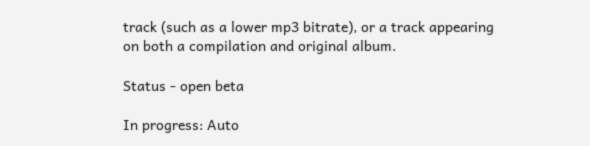track (such as a lower mp3 bitrate), or a track appearing on both a compilation and original album.

Status - open beta

In progress: Auto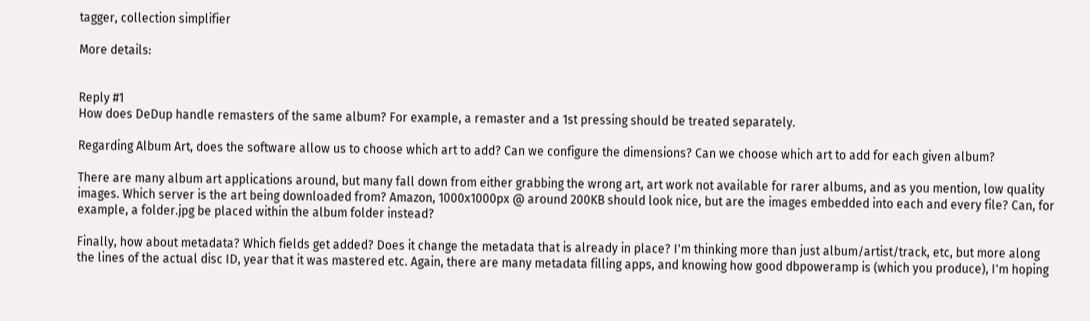tagger, collection simplifier

More details:


Reply #1
How does DeDup handle remasters of the same album? For example, a remaster and a 1st pressing should be treated separately.

Regarding Album Art, does the software allow us to choose which art to add? Can we configure the dimensions? Can we choose which art to add for each given album?

There are many album art applications around, but many fall down from either grabbing the wrong art, art work not available for rarer albums, and as you mention, low quality images. Which server is the art being downloaded from? Amazon, 1000x1000px @ around 200KB should look nice, but are the images embedded into each and every file? Can, for example, a folder.jpg be placed within the album folder instead?

Finally, how about metadata? Which fields get added? Does it change the metadata that is already in place? I'm thinking more than just album/artist/track, etc, but more along the lines of the actual disc ID, year that it was mastered etc. Again, there are many metadata filling apps, and knowing how good dbpoweramp is (which you produce), I'm hoping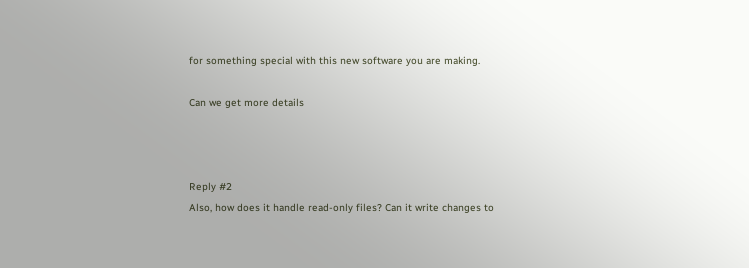for something special with this new software you are making.

Can we get more details



Reply #2
Also, how does it handle read-only files? Can it write changes to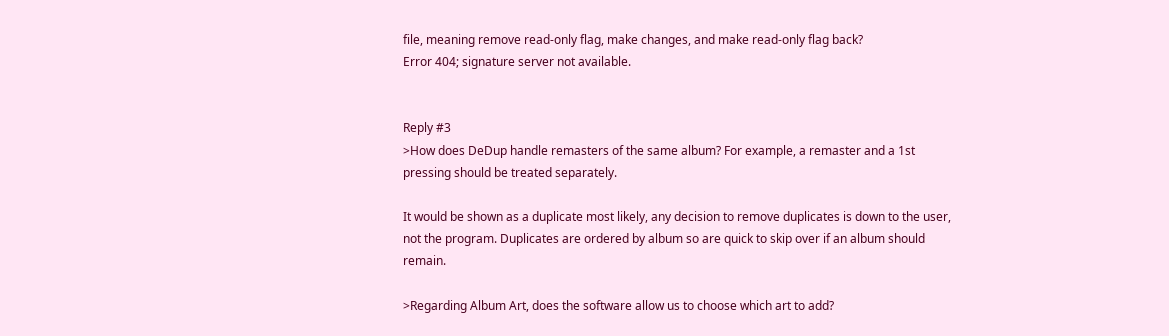file, meaning remove read-only flag, make changes, and make read-only flag back?
Error 404; signature server not available.


Reply #3
>How does DeDup handle remasters of the same album? For example, a remaster and a 1st pressing should be treated separately.

It would be shown as a duplicate most likely, any decision to remove duplicates is down to the user, not the program. Duplicates are ordered by album so are quick to skip over if an album should remain.

>Regarding Album Art, does the software allow us to choose which art to add?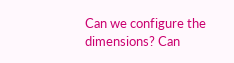Can we configure the dimensions? Can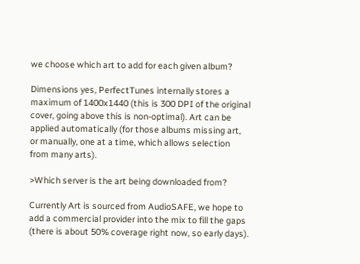we choose which art to add for each given album?

Dimensions yes, PerfectTunes internally stores a maximum of 1400x1440 (this is 300 DPI of the original cover, going above this is non-optimal). Art can be applied automatically (for those albums missing art, or manually, one at a time, which allows selection from many arts).

>Which server is the art being downloaded from?

Currently Art is sourced from AudioSAFE, we hope to add a commercial provider into the mix to fill the gaps (there is about 50% coverage right now, so early days).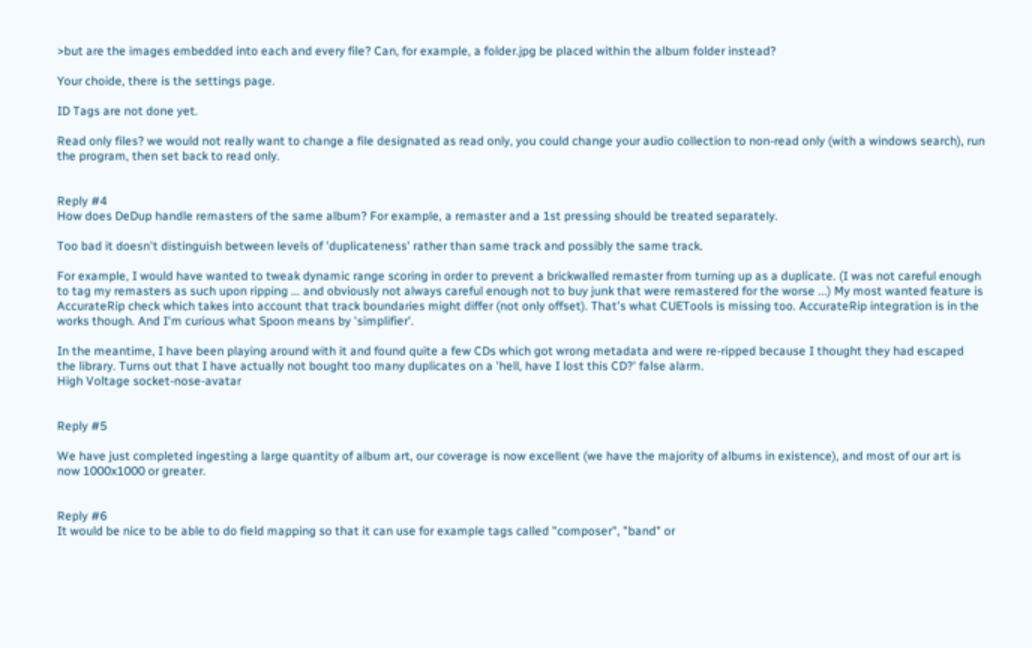>but are the images embedded into each and every file? Can, for example, a folder.jpg be placed within the album folder instead?

Your choide, there is the settings page.

ID Tags are not done yet.

Read only files? we would not really want to change a file designated as read only, you could change your audio collection to non-read only (with a windows search), run the program, then set back to read only.


Reply #4
How does DeDup handle remasters of the same album? For example, a remaster and a 1st pressing should be treated separately.

Too bad it doesn't distinguish between levels of 'duplicateness' rather than same track and possibly the same track.

For example, I would have wanted to tweak dynamic range scoring in order to prevent a brickwalled remaster from turning up as a duplicate. (I was not careful enough to tag my remasters as such upon ripping ... and obviously not always careful enough not to buy junk that were remastered for the worse ...) My most wanted feature is AccurateRip check which takes into account that track boundaries might differ (not only offset). That's what CUETools is missing too. AccurateRip integration is in the works though. And I'm curious what Spoon means by 'simplifier'.

In the meantime, I have been playing around with it and found quite a few CDs which got wrong metadata and were re-ripped because I thought they had escaped the library. Turns out that I have actually not bought too many duplicates on a 'hell, have I lost this CD?' false alarm.
High Voltage socket-nose-avatar


Reply #5

We have just completed ingesting a large quantity of album art, our coverage is now excellent (we have the majority of albums in existence), and most of our art is now 1000x1000 or greater.


Reply #6
It would be nice to be able to do field mapping so that it can use for example tags called "composer", "band" or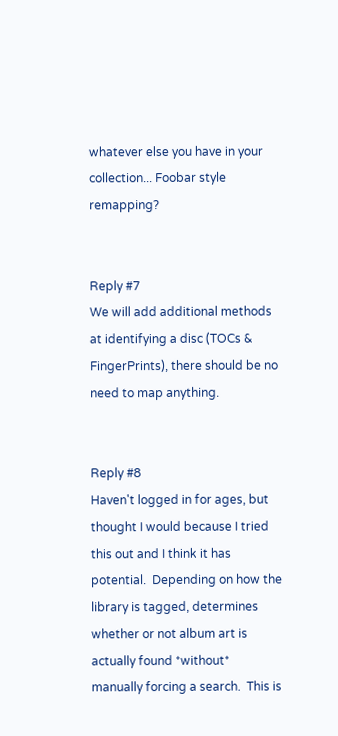whatever else you have in your collection... Foobar style remapping?


Reply #7
We will add additional methods at identifying a disc (TOCs & FingerPrints), there should be no need to map anything.


Reply #8
Haven't logged in for ages, but thought I would because I tried this out and I think it has potential.  Depending on how the library is tagged, determines whether or not album art is actually found *without* manually forcing a search.  This is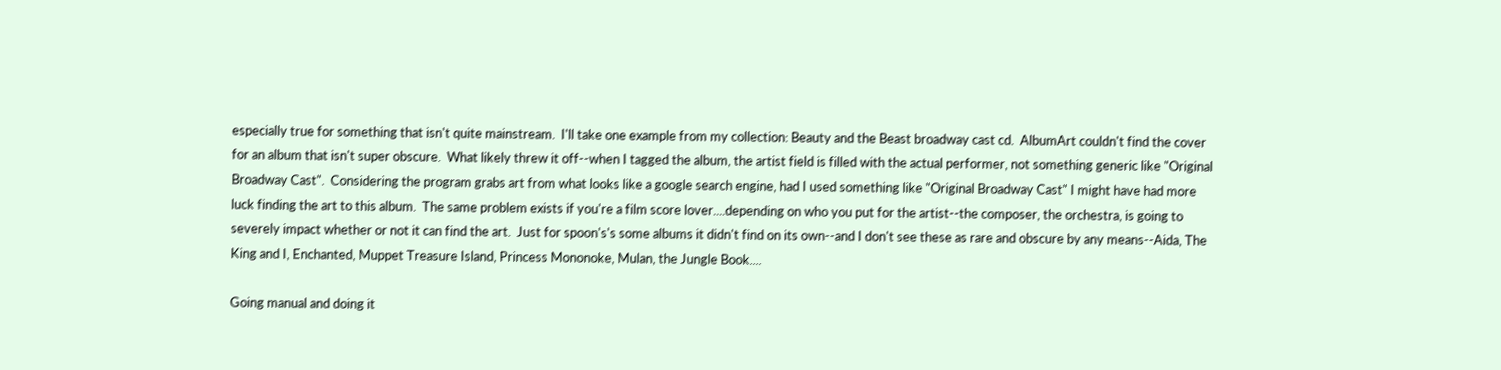especially true for something that isn't quite mainstream.  I'll take one example from my collection: Beauty and the Beast broadway cast cd.  AlbumArt couldn't find the cover for an album that isn't super obscure.  What likely threw it off--when I tagged the album, the artist field is filled with the actual performer, not something generic like "Original Broadway Cast".  Considering the program grabs art from what looks like a google search engine, had I used something like "Original Broadway Cast" I might have had more luck finding the art to this album.  The same problem exists if you're a film score lover....depending on who you put for the artist--the composer, the orchestra, is going to severely impact whether or not it can find the art.  Just for spoon's's some albums it didn't find on its own--and I don't see these as rare and obscure by any means--Aida, The King and I, Enchanted, Muppet Treasure Island, Princess Mononoke, Mulan, the Jungle Book....

Going manual and doing it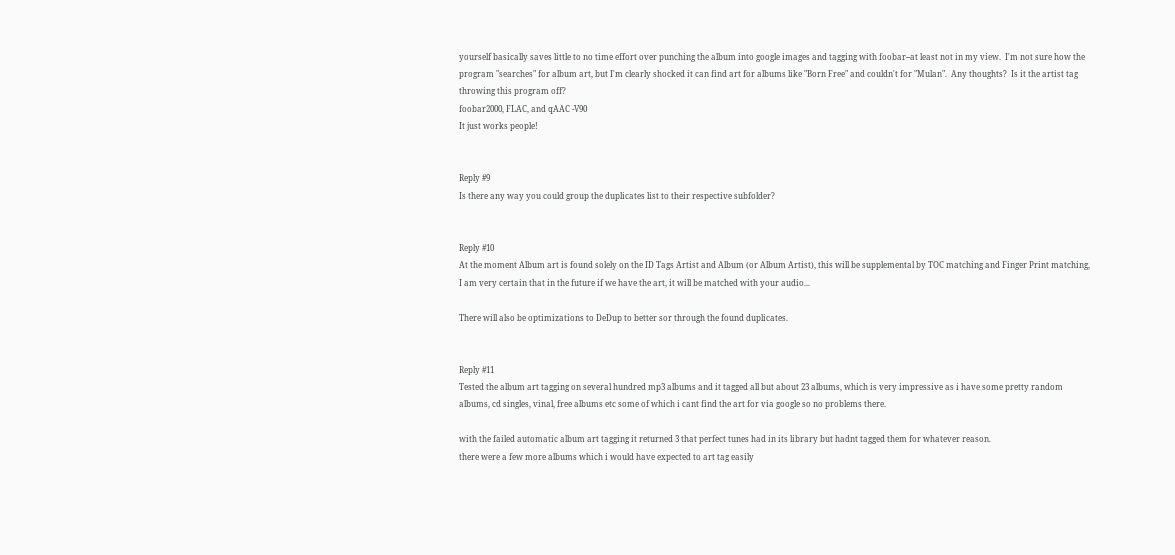yourself basically saves little to no time effort over punching the album into google images and tagging with foobar--at least not in my view.  I'm not sure how the program "searches" for album art, but I'm clearly shocked it can find art for albums like "Born Free" and couldn't for "Mulan".  Any thoughts?  Is it the artist tag throwing this program off?
foobar2000, FLAC, and qAAC -V90
It just works people!


Reply #9
Is there any way you could group the duplicates list to their respective subfolder?


Reply #10
At the moment Album art is found solely on the ID Tags Artist and Album (or Album Artist), this will be supplemental by TOC matching and Finger Print matching, I am very certain that in the future if we have the art, it will be matched with your audio...

There will also be optimizations to DeDup to better sor through the found duplicates.


Reply #11
Tested the album art tagging on several hundred mp3 albums and it tagged all but about 23 albums, which is very impressive as i have some pretty random albums, cd singles, vinal, free albums etc some of which i cant find the art for via google so no problems there.

with the failed automatic album art tagging it returned 3 that perfect tunes had in its library but hadnt tagged them for whatever reason.
there were a few more albums which i would have expected to art tag easily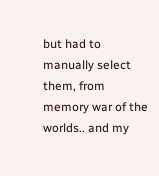but had to manually select them, from memory war of the worlds.. and my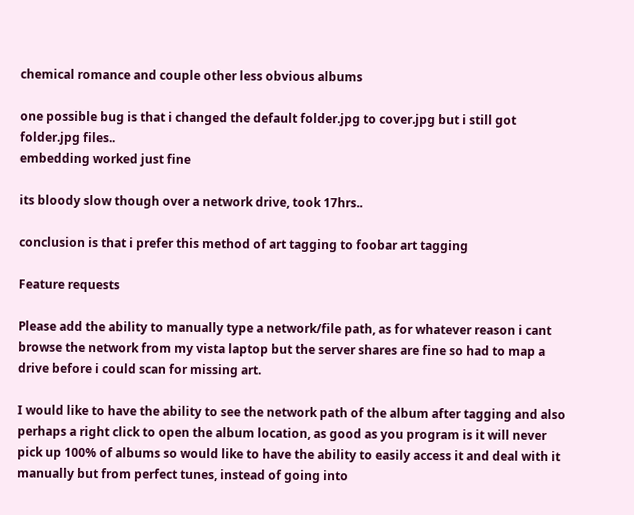chemical romance and couple other less obvious albums

one possible bug is that i changed the default folder.jpg to cover.jpg but i still got folder.jpg files..
embedding worked just fine

its bloody slow though over a network drive, took 17hrs..

conclusion is that i prefer this method of art tagging to foobar art tagging

Feature requests

Please add the ability to manually type a network/file path, as for whatever reason i cant browse the network from my vista laptop but the server shares are fine so had to map a drive before i could scan for missing art.

I would like to have the ability to see the network path of the album after tagging and also perhaps a right click to open the album location, as good as you program is it will never pick up 100% of albums so would like to have the ability to easily access it and deal with it manually but from perfect tunes, instead of going into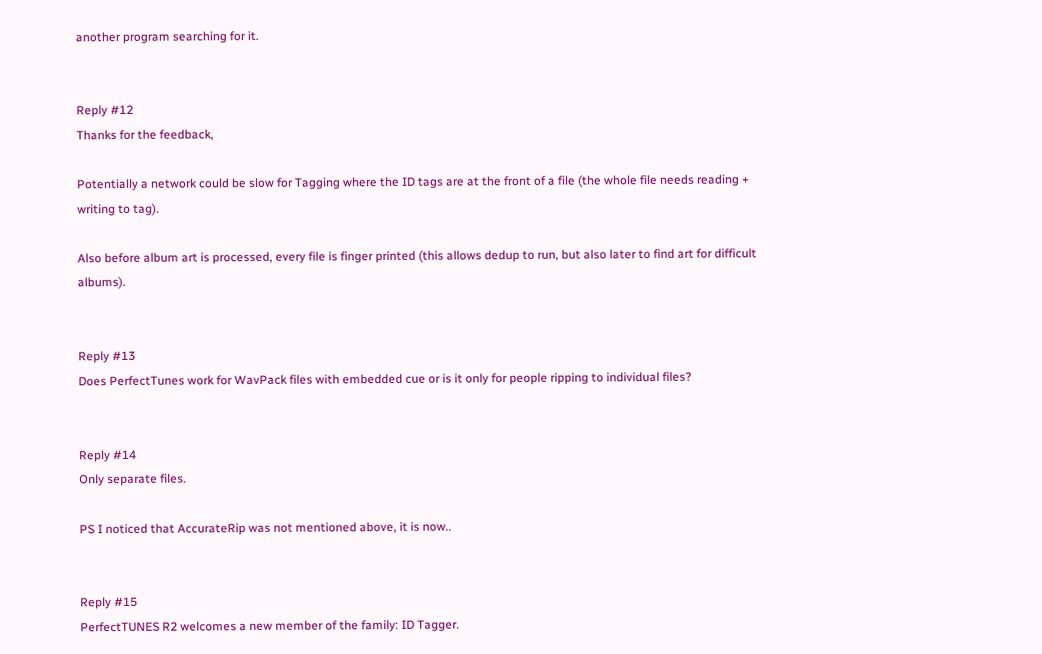another program searching for it.


Reply #12
Thanks for the feedback,

Potentially a network could be slow for Tagging where the ID tags are at the front of a file (the whole file needs reading + writing to tag).

Also before album art is processed, every file is finger printed (this allows dedup to run, but also later to find art for difficult albums).


Reply #13
Does PerfectTunes work for WavPack files with embedded cue or is it only for people ripping to individual files?


Reply #14
Only separate files.

PS I noticed that AccurateRip was not mentioned above, it is now..


Reply #15
PerfectTUNES R2 welcomes a new member of the family: ID Tagger.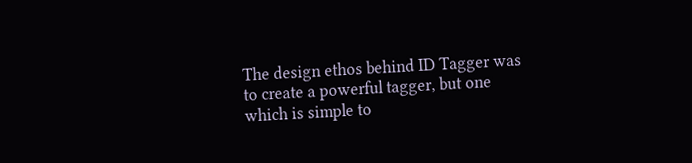The design ethos behind ID Tagger was to create a powerful tagger, but one which is simple to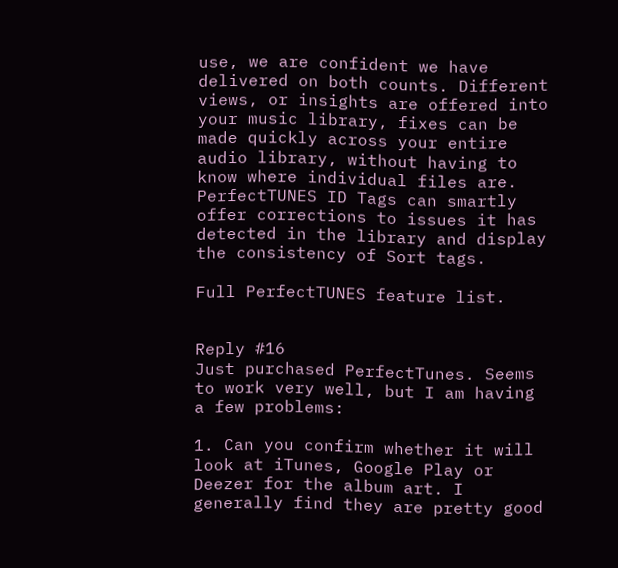use, we are confident we have delivered on both counts. Different views, or insights are offered into your music library, fixes can be made quickly across your entire audio library, without having to know where individual files are. PerfectTUNES ID Tags can smartly offer corrections to issues it has detected in the library and display the consistency of Sort tags.

Full PerfectTUNES feature list.


Reply #16
Just purchased PerfectTunes. Seems to work very well, but I am having a few problems:

1. Can you confirm whether it will look at iTunes, Google Play or Deezer for the album art. I generally find they are pretty good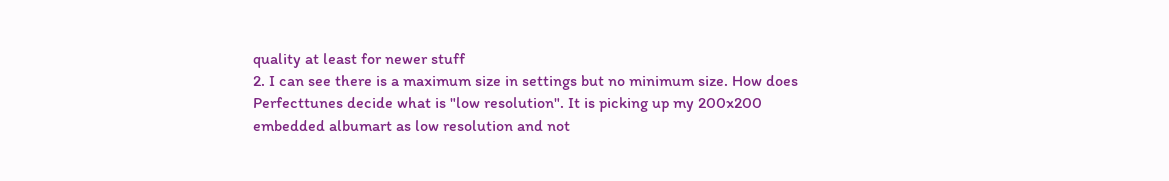quality at least for newer stuff
2. I can see there is a maximum size in settings but no minimum size. How does Perfecttunes decide what is "low resolution". It is picking up my 200x200 embedded albumart as low resolution and not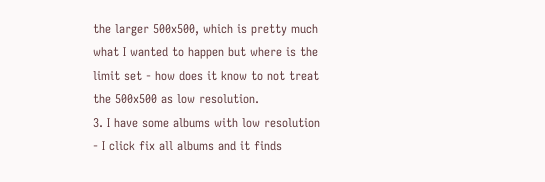the larger 500x500, which is pretty much what I wanted to happen but where is the limit set - how does it know to not treat the 500x500 as low resolution.
3. I have some albums with low resolution - I click fix all albums and it finds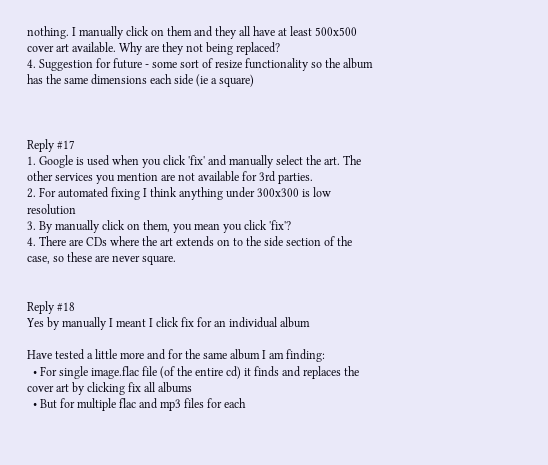nothing. I manually click on them and they all have at least 500x500 cover art available. Why are they not being replaced?
4. Suggestion for future - some sort of resize functionality so the album has the same dimensions each side (ie a square)



Reply #17
1. Google is used when you click 'fix' and manually select the art. The other services you mention are not available for 3rd parties.
2. For automated fixing I think anything under 300x300 is low resolution
3. By manually click on them, you mean you click 'fix'?
4. There are CDs where the art extends on to the side section of the case, so these are never square.


Reply #18
Yes by manually I meant I click fix for an individual album

Have tested a little more and for the same album I am finding:
  • For single image.flac file (of the entire cd) it finds and replaces the cover art by clicking fix all albums
  • But for multiple flac and mp3 files for each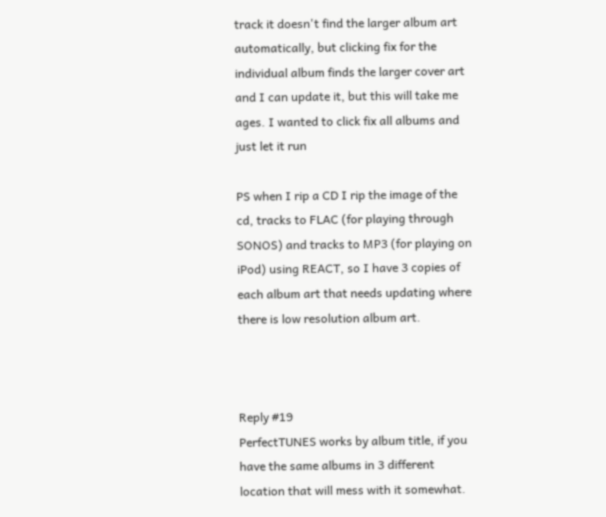track it doesn't find the larger album art automatically, but clicking fix for the individual album finds the larger cover art and I can update it, but this will take me ages. I wanted to click fix all albums and just let it run

PS when I rip a CD I rip the image of the cd, tracks to FLAC (for playing through SONOS) and tracks to MP3 (for playing on iPod) using REACT, so I have 3 copies of each album art that needs updating where there is low resolution album art.



Reply #19
PerfectTUNES works by album title, if you have the same albums in 3 different location that will mess with it somewhat.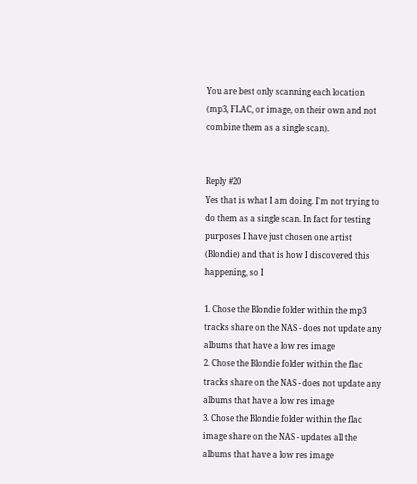You are best only scanning each location (mp3, FLAC, or image, on their own and not combine them as a single scan).


Reply #20
Yes that is what I am doing. I'm not trying to do them as a single scan. In fact for testing purposes I have just chosen one artist (Blondie) and that is how I discovered this happening, so I

1. Chose the Blondie folder within the mp3 tracks share on the NAS - does not update any albums that have a low res image
2. Chose the Blondie folder within the flac tracks share on the NAS - does not update any albums that have a low res image
3. Chose the Blondie folder within the flac image share on the NAS - updates all the albums that have a low res image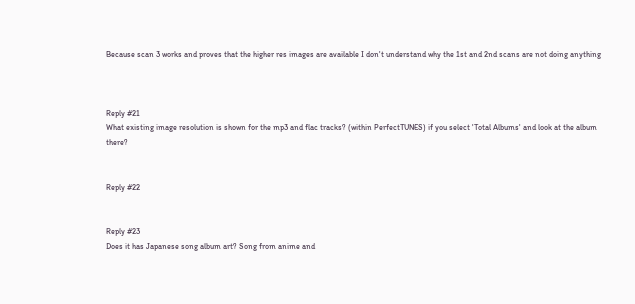Because scan 3 works and proves that the higher res images are available I don't understand why the 1st and 2nd scans are not doing anything



Reply #21
What existing image resolution is shown for the mp3 and flac tracks? (within PerfectTUNES) if you select 'Total Albums' and look at the album there?


Reply #22


Reply #23
Does it has Japanese song album art? Song from anime and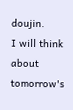doujin.
I will think about tomorrow's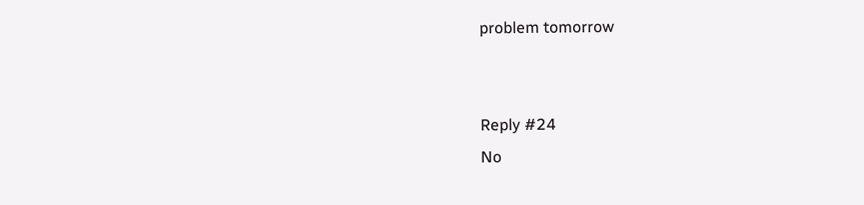problem tomorrow


Reply #24
No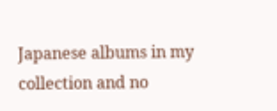Japanese albums in my collection and no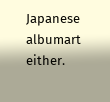Japanese albumart either.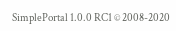SimplePortal 1.0.0 RC1 © 2008-2020